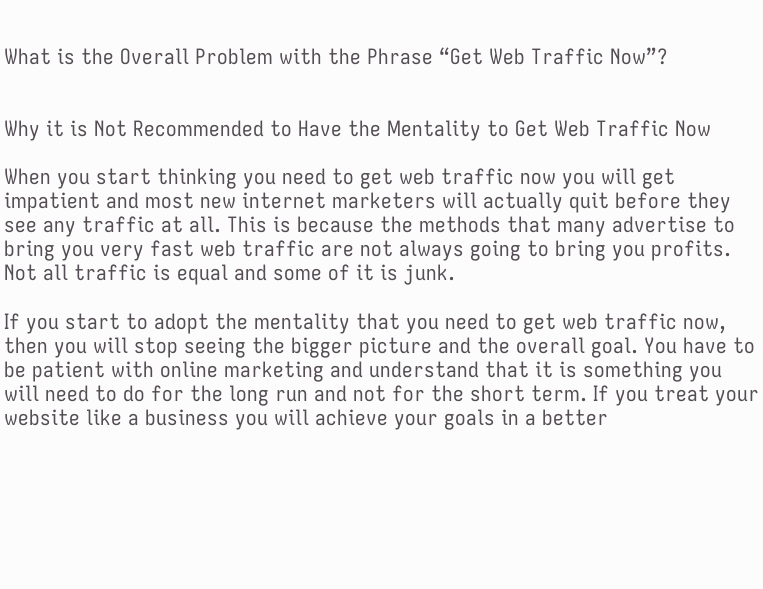What is the Overall Problem with the Phrase “Get Web Traffic Now”?


Why it is Not Recommended to Have the Mentality to Get Web Traffic Now

When you start thinking you need to get web traffic now you will get impatient and most new internet marketers will actually quit before they see any traffic at all. This is because the methods that many advertise to bring you very fast web traffic are not always going to bring you profits. Not all traffic is equal and some of it is junk.

If you start to adopt the mentality that you need to get web traffic now, then you will stop seeing the bigger picture and the overall goal. You have to be patient with online marketing and understand that it is something you will need to do for the long run and not for the short term. If you treat your website like a business you will achieve your goals in a better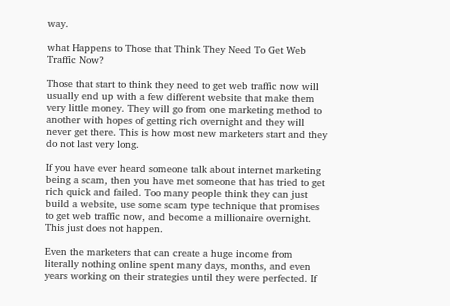way.

what Happens to Those that Think They Need To Get Web Traffic Now?

Those that start to think they need to get web traffic now will usually end up with a few different website that make them very little money. They will go from one marketing method to another with hopes of getting rich overnight and they will never get there. This is how most new marketers start and they do not last very long.

If you have ever heard someone talk about internet marketing being a scam, then you have met someone that has tried to get rich quick and failed. Too many people think they can just build a website, use some scam type technique that promises to get web traffic now, and become a millionaire overnight. This just does not happen.

Even the marketers that can create a huge income from literally nothing online spent many days, months, and even years working on their strategies until they were perfected. If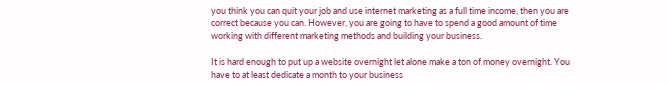you think you can quit your job and use internet marketing as a full time income, then you are correct because you can. However, you are going to have to spend a good amount of time working with different marketing methods and building your business.

It is hard enough to put up a website overnight let alone make a ton of money overnight. You have to at least dedicate a month to your business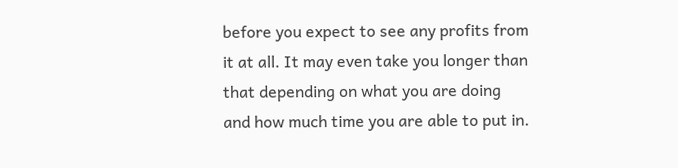before you expect to see any profits from it at all. It may even take you longer than that depending on what you are doing and how much time you are able to put in.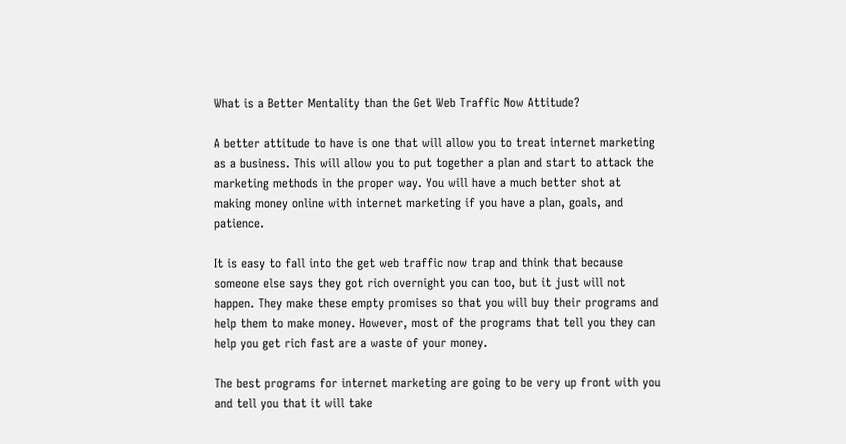What is a Better Mentality than the Get Web Traffic Now Attitude?

A better attitude to have is one that will allow you to treat internet marketing as a business. This will allow you to put together a plan and start to attack the marketing methods in the proper way. You will have a much better shot at making money online with internet marketing if you have a plan, goals, and patience.

It is easy to fall into the get web traffic now trap and think that because someone else says they got rich overnight you can too, but it just will not happen. They make these empty promises so that you will buy their programs and help them to make money. However, most of the programs that tell you they can help you get rich fast are a waste of your money.

The best programs for internet marketing are going to be very up front with you and tell you that it will take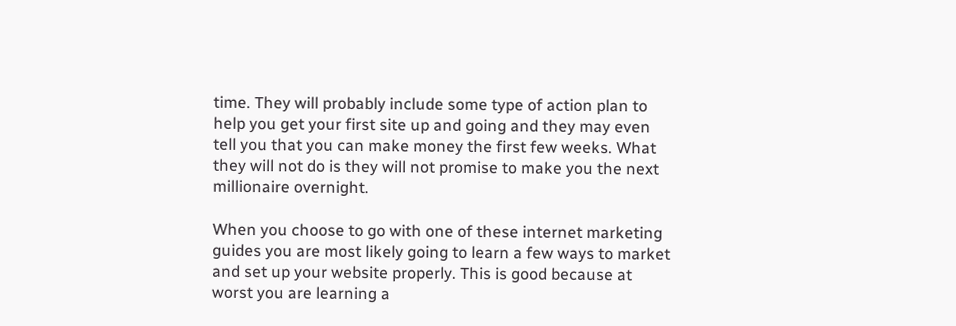time. They will probably include some type of action plan to help you get your first site up and going and they may even tell you that you can make money the first few weeks. What they will not do is they will not promise to make you the next millionaire overnight.

When you choose to go with one of these internet marketing guides you are most likely going to learn a few ways to market and set up your website properly. This is good because at worst you are learning a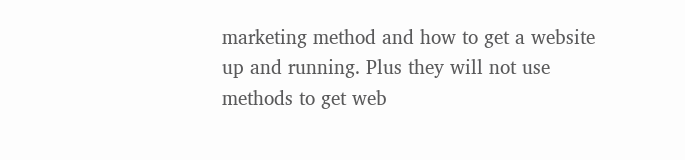marketing method and how to get a website up and running. Plus they will not use methods to get web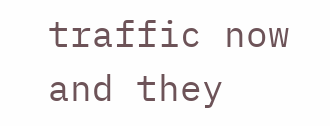traffic now and they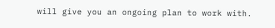will give you an ongoing plan to work with.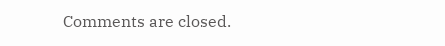Comments are closed.